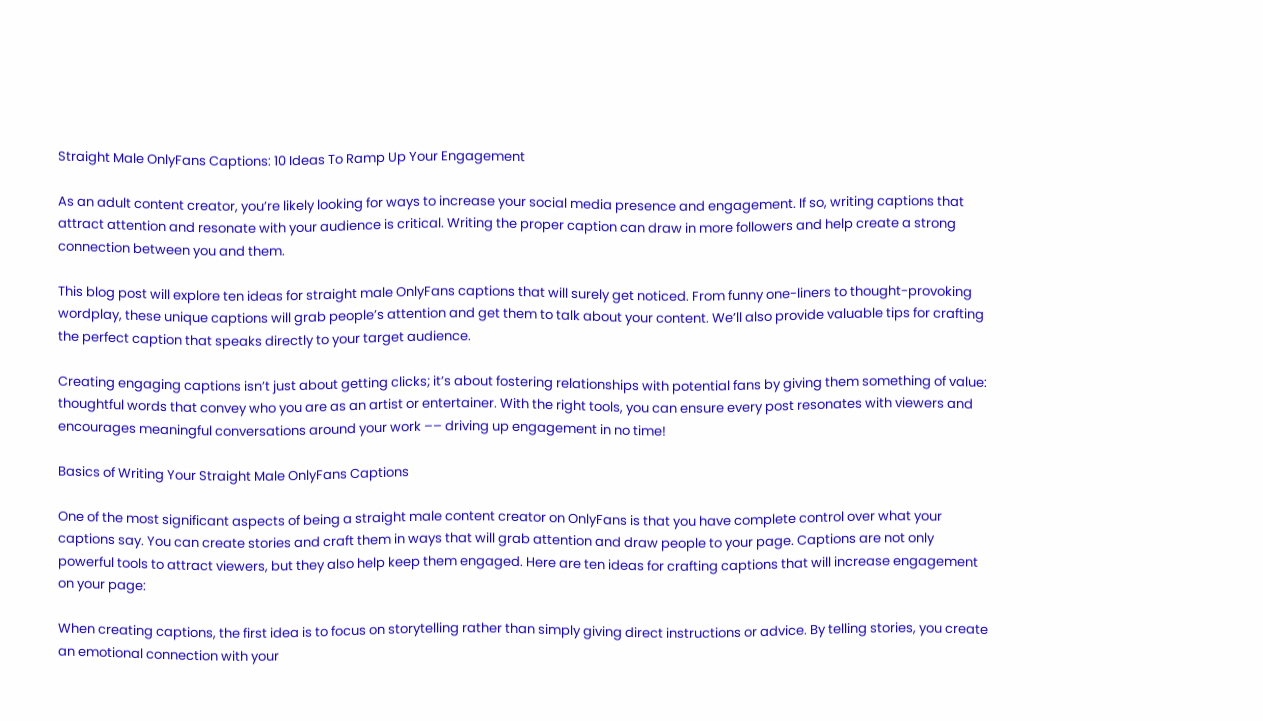Straight Male OnlyFans Captions: 10 Ideas To Ramp Up Your Engagement

As an adult content creator, you’re likely looking for ways to increase your social media presence and engagement. If so, writing captions that attract attention and resonate with your audience is critical. Writing the proper caption can draw in more followers and help create a strong connection between you and them.

This blog post will explore ten ideas for straight male OnlyFans captions that will surely get noticed. From funny one-liners to thought-provoking wordplay, these unique captions will grab people’s attention and get them to talk about your content. We’ll also provide valuable tips for crafting the perfect caption that speaks directly to your target audience.

Creating engaging captions isn’t just about getting clicks; it’s about fostering relationships with potential fans by giving them something of value: thoughtful words that convey who you are as an artist or entertainer. With the right tools, you can ensure every post resonates with viewers and encourages meaningful conversations around your work –– driving up engagement in no time!

Basics of Writing Your Straight Male OnlyFans Captions

One of the most significant aspects of being a straight male content creator on OnlyFans is that you have complete control over what your captions say. You can create stories and craft them in ways that will grab attention and draw people to your page. Captions are not only powerful tools to attract viewers, but they also help keep them engaged. Here are ten ideas for crafting captions that will increase engagement on your page:

When creating captions, the first idea is to focus on storytelling rather than simply giving direct instructions or advice. By telling stories, you create an emotional connection with your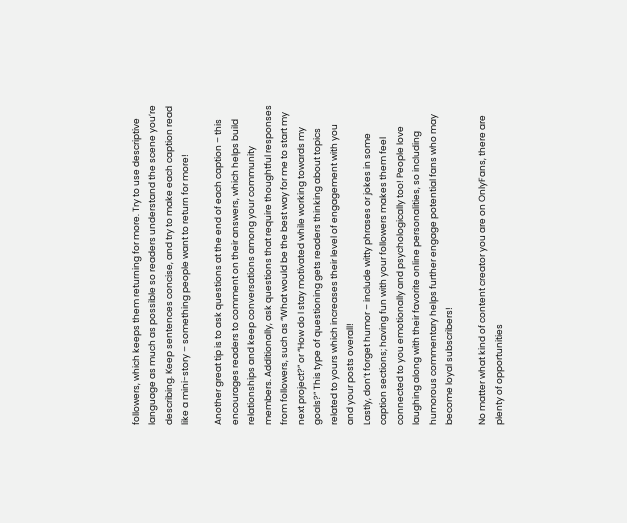followers, which keeps them returning for more. Try to use descriptive language as much as possible so readers understand the scene you’re describing. Keep sentences concise, and try to make each caption read like a mini-story – something people want to return for more!

Another great tip is to ask questions at the end of each caption – this encourages readers to comment on their answers, which helps build relationships and keep conversations among your community members. Additionally, ask questions that require thoughtful responses from followers, such as “What would be the best way for me to start my next project?” or “How do I stay motivated while working towards my goals?” This type of questioning gets readers thinking about topics related to yours which increases their level of engagement with you and your posts overall!
Lastly, don’t forget humor – include witty phrases or jokes in some caption sections; having fun with your followers makes them feel connected to you emotionally and psychologically too! People love laughing along with their favorite online personalities, so including humorous commentary helps further engage potential fans who may become loyal subscribers!

No matter what kind of content creator you are on OnlyFans, there are plenty of opportunities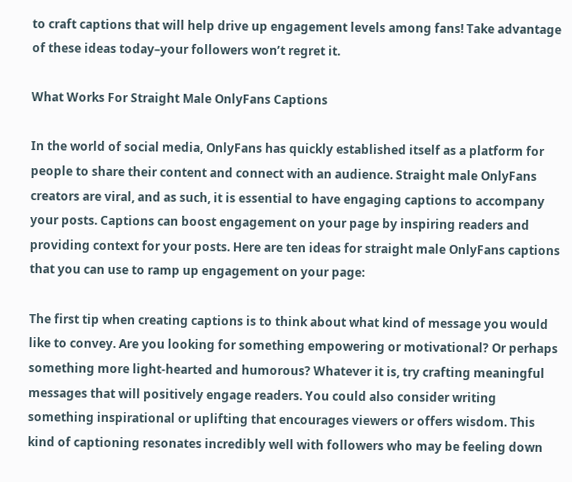to craft captions that will help drive up engagement levels among fans! Take advantage of these ideas today–your followers won’t regret it.

What Works For Straight Male OnlyFans Captions

In the world of social media, OnlyFans has quickly established itself as a platform for people to share their content and connect with an audience. Straight male OnlyFans creators are viral, and as such, it is essential to have engaging captions to accompany your posts. Captions can boost engagement on your page by inspiring readers and providing context for your posts. Here are ten ideas for straight male OnlyFans captions that you can use to ramp up engagement on your page:

The first tip when creating captions is to think about what kind of message you would like to convey. Are you looking for something empowering or motivational? Or perhaps something more light-hearted and humorous? Whatever it is, try crafting meaningful messages that will positively engage readers. You could also consider writing something inspirational or uplifting that encourages viewers or offers wisdom. This kind of captioning resonates incredibly well with followers who may be feeling down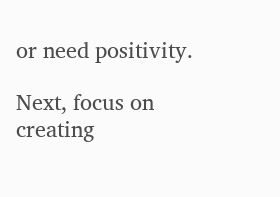or need positivity.

Next, focus on creating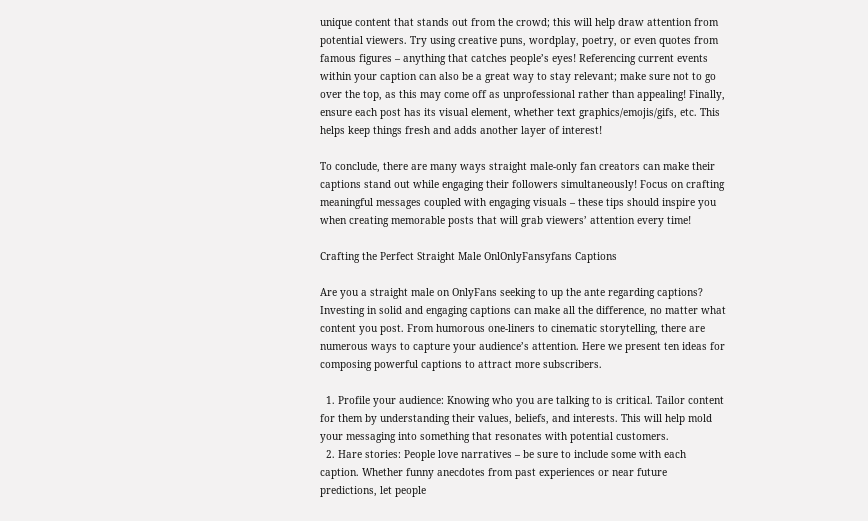unique content that stands out from the crowd; this will help draw attention from potential viewers. Try using creative puns, wordplay, poetry, or even quotes from famous figures – anything that catches people’s eyes! Referencing current events within your caption can also be a great way to stay relevant; make sure not to go over the top, as this may come off as unprofessional rather than appealing! Finally, ensure each post has its visual element, whether text graphics/emojis/gifs, etc. This helps keep things fresh and adds another layer of interest!

To conclude, there are many ways straight male-only fan creators can make their captions stand out while engaging their followers simultaneously! Focus on crafting meaningful messages coupled with engaging visuals – these tips should inspire you when creating memorable posts that will grab viewers’ attention every time!

Crafting the Perfect Straight Male OnlOnlyFansyfans Captions

Are you a straight male on OnlyFans seeking to up the ante regarding captions? Investing in solid and engaging captions can make all the difference, no matter what content you post. From humorous one-liners to cinematic storytelling, there are numerous ways to capture your audience’s attention. Here we present ten ideas for composing powerful captions to attract more subscribers.

  1. Profile your audience: Knowing who you are talking to is critical. Tailor content for them by understanding their values, beliefs, and interests. This will help mold your messaging into something that resonates with potential customers.
  2. Hare stories: People love narratives – be sure to include some with each caption. Whether funny anecdotes from past experiences or near future predictions, let people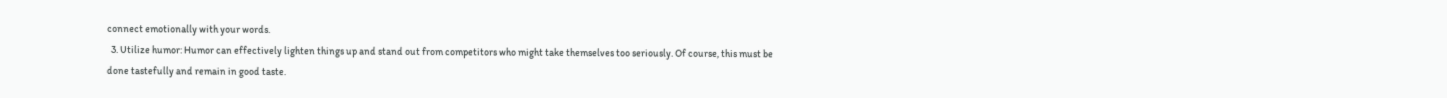connect emotionally with your words.
  3. Utilize humor: Humor can effectively lighten things up and stand out from competitors who might take themselves too seriously. Of course, this must be done tastefully and remain in good taste.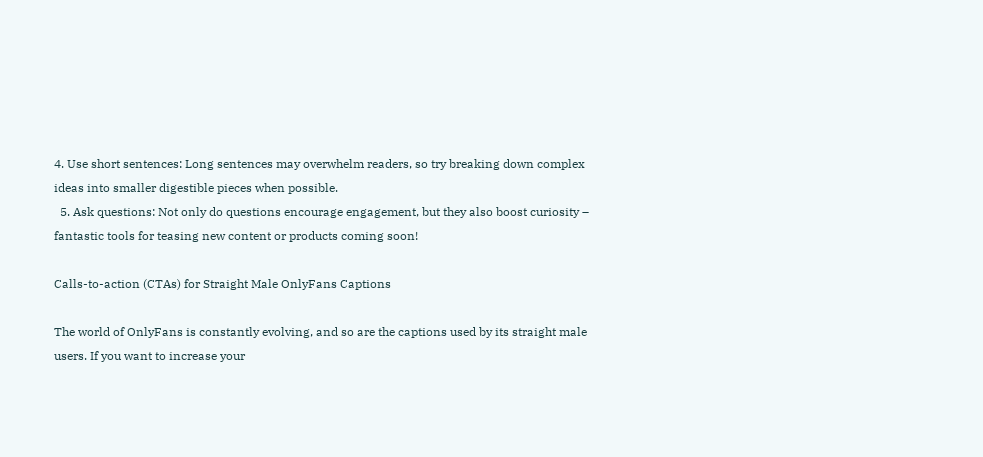4. Use short sentences: Long sentences may overwhelm readers, so try breaking down complex ideas into smaller digestible pieces when possible.
  5. Ask questions: Not only do questions encourage engagement, but they also boost curiosity – fantastic tools for teasing new content or products coming soon!

Calls-to-action (CTAs) for Straight Male OnlyFans Captions

The world of OnlyFans is constantly evolving, and so are the captions used by its straight male users. If you want to increase your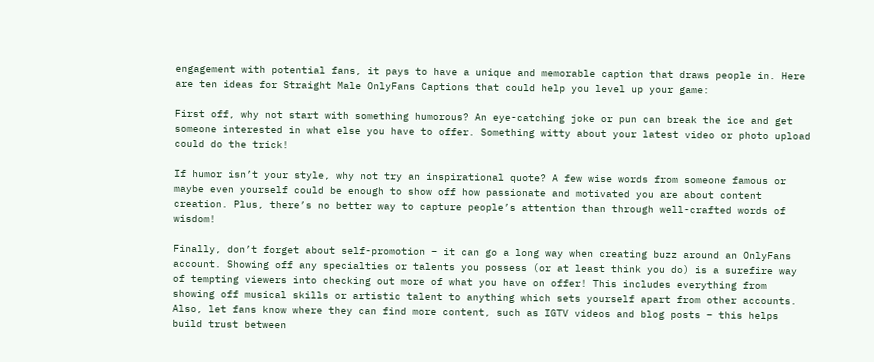engagement with potential fans, it pays to have a unique and memorable caption that draws people in. Here are ten ideas for Straight Male OnlyFans Captions that could help you level up your game:

First off, why not start with something humorous? An eye-catching joke or pun can break the ice and get someone interested in what else you have to offer. Something witty about your latest video or photo upload could do the trick!

If humor isn’t your style, why not try an inspirational quote? A few wise words from someone famous or maybe even yourself could be enough to show off how passionate and motivated you are about content creation. Plus, there’s no better way to capture people’s attention than through well-crafted words of wisdom!

Finally, don’t forget about self-promotion – it can go a long way when creating buzz around an OnlyFans account. Showing off any specialties or talents you possess (or at least think you do) is a surefire way of tempting viewers into checking out more of what you have on offer! This includes everything from showing off musical skills or artistic talent to anything which sets yourself apart from other accounts. Also, let fans know where they can find more content, such as IGTV videos and blog posts – this helps build trust between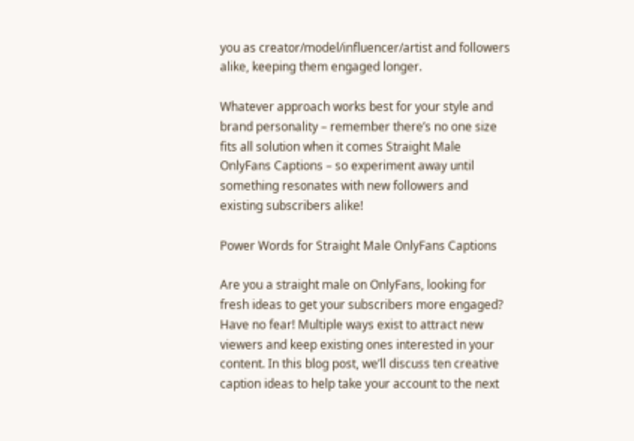you as creator/model/influencer/artist and followers alike, keeping them engaged longer.

Whatever approach works best for your style and brand personality – remember there’s no one size fits all solution when it comes Straight Male OnlyFans Captions – so experiment away until something resonates with new followers and existing subscribers alike!

Power Words for Straight Male OnlyFans Captions

Are you a straight male on OnlyFans, looking for fresh ideas to get your subscribers more engaged? Have no fear! Multiple ways exist to attract new viewers and keep existing ones interested in your content. In this blog post, we’ll discuss ten creative caption ideas to help take your account to the next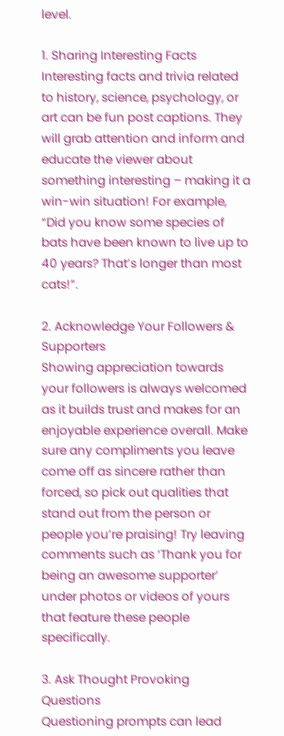level.

1. Sharing Interesting Facts
Interesting facts and trivia related to history, science, psychology, or art can be fun post captions. They will grab attention and inform and educate the viewer about something interesting – making it a win-win situation! For example, “Did you know some species of bats have been known to live up to 40 years? That’s longer than most cats!”.

2. Acknowledge Your Followers & Supporters
Showing appreciation towards your followers is always welcomed as it builds trust and makes for an enjoyable experience overall. Make sure any compliments you leave come off as sincere rather than forced, so pick out qualities that stand out from the person or people you’re praising! Try leaving comments such as ‘Thank you for being an awesome supporter’ under photos or videos of yours that feature these people specifically.

3. Ask Thought Provoking Questions
Questioning prompts can lead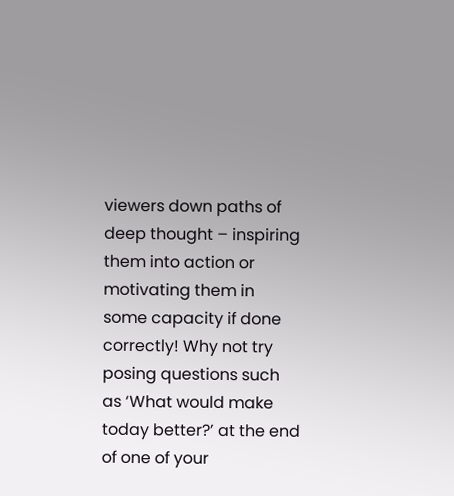viewers down paths of deep thought – inspiring them into action or motivating them in some capacity if done correctly! Why not try posing questions such as ‘What would make today better?’ at the end of one of your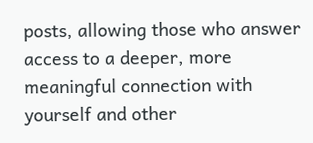posts, allowing those who answer access to a deeper, more meaningful connection with yourself and other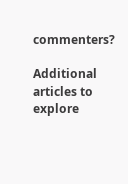commenters?

Additional articles to explore